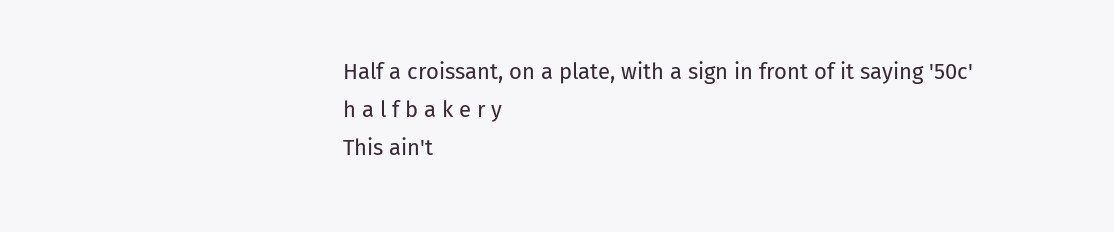Half a croissant, on a plate, with a sign in front of it saying '50c'
h a l f b a k e r y
This ain't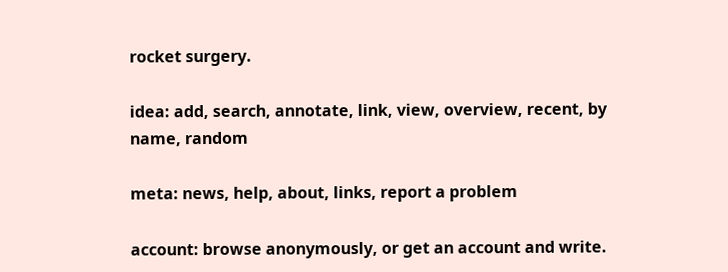rocket surgery.

idea: add, search, annotate, link, view, overview, recent, by name, random

meta: news, help, about, links, report a problem

account: browse anonymously, or get an account and write.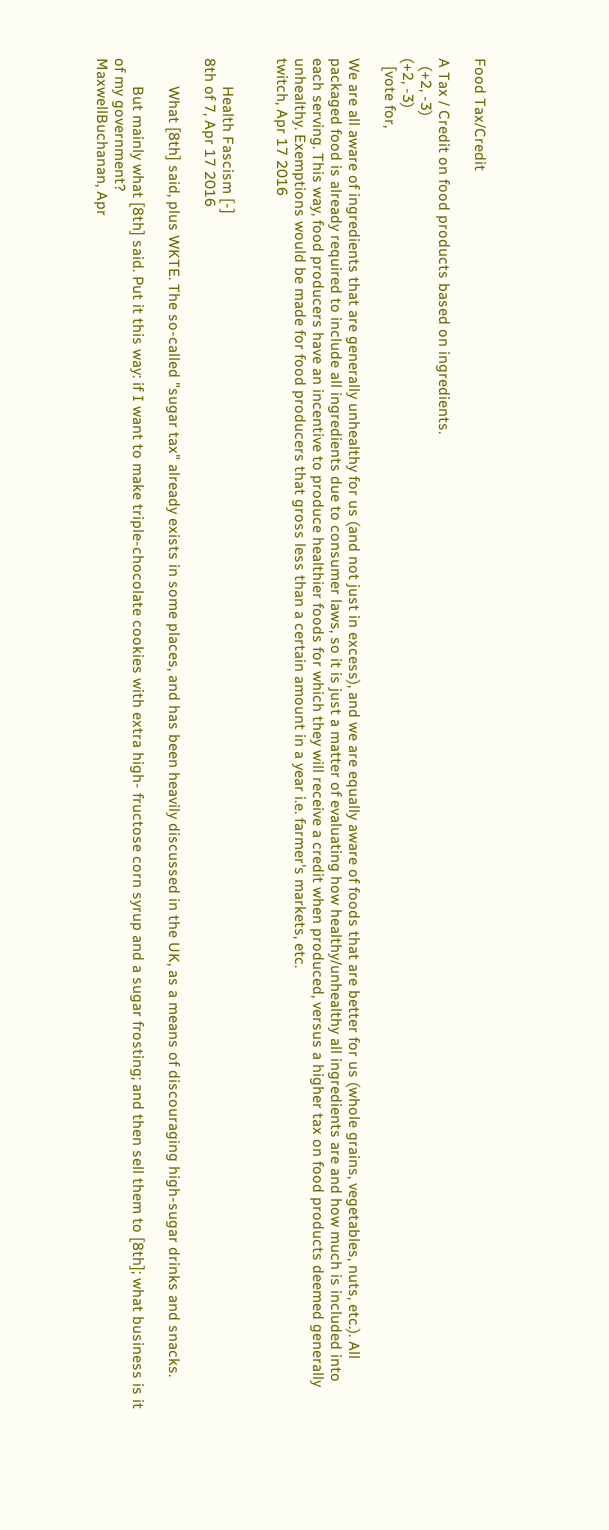Food Tax/Credit

A Tax / Credit on food products based on ingredients.
  (+2, -3)
(+2, -3)
  [vote for,

We are all aware of ingredients that are generally unhealthy for us (and not just in excess), and we are equally aware of foods that are better for us (whole grains, vegetables, nuts, etc.). All packaged food is already required to include all ingredients due to consumer laws, so it is just a matter of evaluating how healthy/unhealthy all ingredients are and how much is included into each serving. This way, food producers have an incentive to produce healthier foods for which they will receive a credit when produced, versus a higher tax on food products deemed generally unhealthy. Exemptions would be made for food producers that gross less than a certain amount in a year i.e. farmer's markets, etc.
twitch, Apr 17 2016


       Health Fascism [-]
8th of 7, Apr 17 2016

       What [8th] said, plus WKTE. The so-called "sugar tax" already exists in some places, and has been heavily discussed in the UK, as a means of discouraging high-sugar drinks and snacks.

       But mainly what [8th] said. Put it this way: if I want to make triple-chocolate cookies with extra high- fructose corn syrup and a sugar frosting; and then sell them to [8th]; what business is it of my government?
MaxwellBuchanan, Apr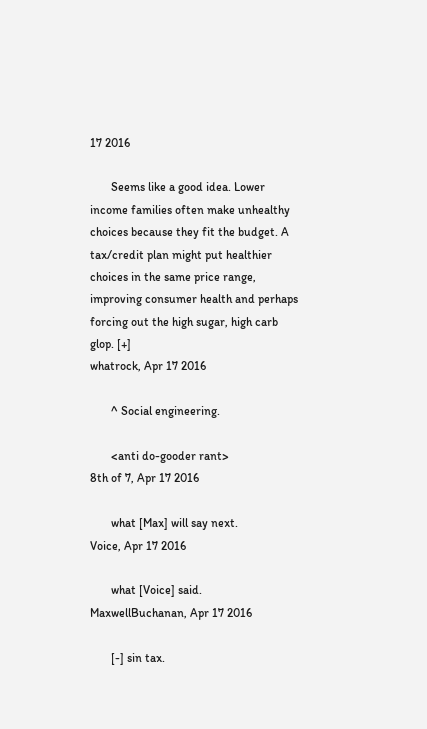17 2016

       Seems like a good idea. Lower income families often make unhealthy choices because they fit the budget. A tax/credit plan might put healthier choices in the same price range, improving consumer health and perhaps forcing out the high sugar, high carb glop. [+]
whatrock, Apr 17 2016

       ^ Social engineering.

       <anti do-gooder rant>
8th of 7, Apr 17 2016

       what [Max] will say next.
Voice, Apr 17 2016

       what [Voice] said.
MaxwellBuchanan, Apr 17 2016

       [-] sin tax.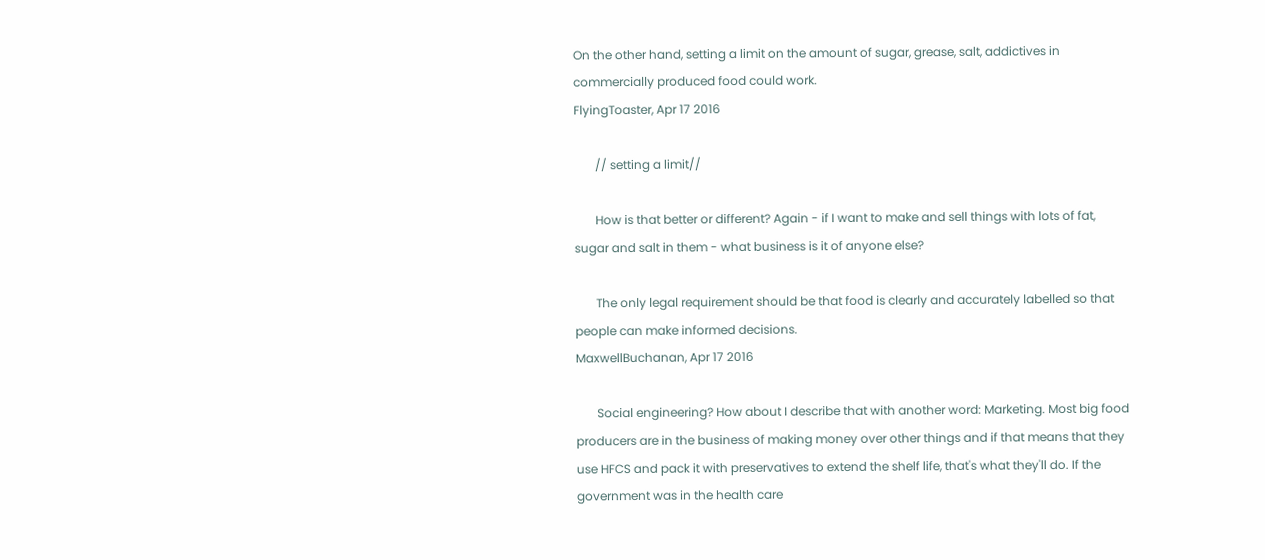On the other hand, setting a limit on the amount of sugar, grease, salt, addictives in commercially produced food could work.
FlyingToaster, Apr 17 2016

       // setting a limit//

       How is that better or different? Again - if I want to make and sell things with lots of fat, sugar and salt in them - what business is it of anyone else?

       The only legal requirement should be that food is clearly and accurately labelled so that people can make informed decisions.
MaxwellBuchanan, Apr 17 2016

       Social engineering? How about I describe that with another word: Marketing. Most big food producers are in the business of making money over other things and if that means that they use HFCS and pack it with preservatives to extend the shelf life, that's what they'll do. If the government was in the health care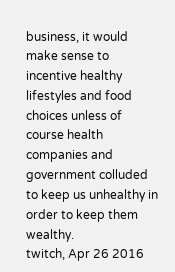business, it would make sense to incentive healthy lifestyles and food choices unless of course health companies and government colluded to keep us unhealthy in order to keep them wealthy.
twitch, Apr 26 2016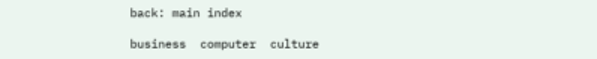back: main index

business  computer  culture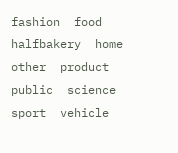fashion  food  halfbakery  home  other  product  public  science  sport  vehicle